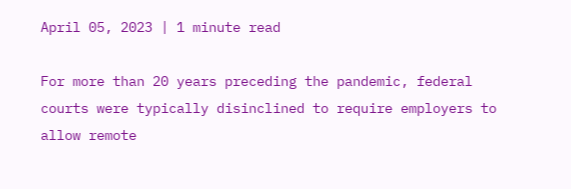April 05, 2023 | 1 minute read

For more than 20 years preceding the pandemic, federal courts were typically disinclined to require employers to allow remote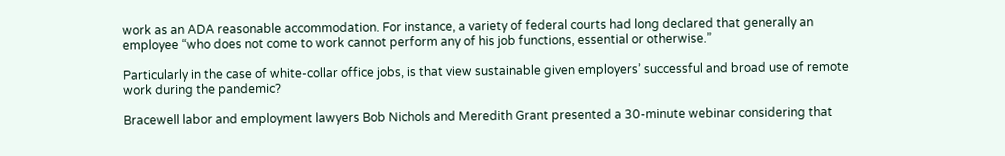work as an ADA reasonable accommodation. For instance, a variety of federal courts had long declared that generally an employee “who does not come to work cannot perform any of his job functions, essential or otherwise.”

Particularly in the case of white-collar office jobs, is that view sustainable given employers’ successful and broad use of remote work during the pandemic?

Bracewell labor and employment lawyers Bob Nichols and Meredith Grant presented a 30-minute webinar considering that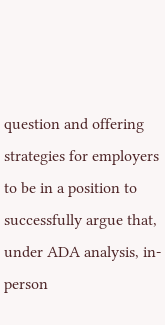question and offering strategies for employers to be in a position to successfully argue that, under ADA analysis, in-person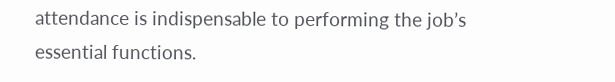attendance is indispensable to performing the job’s essential functions.